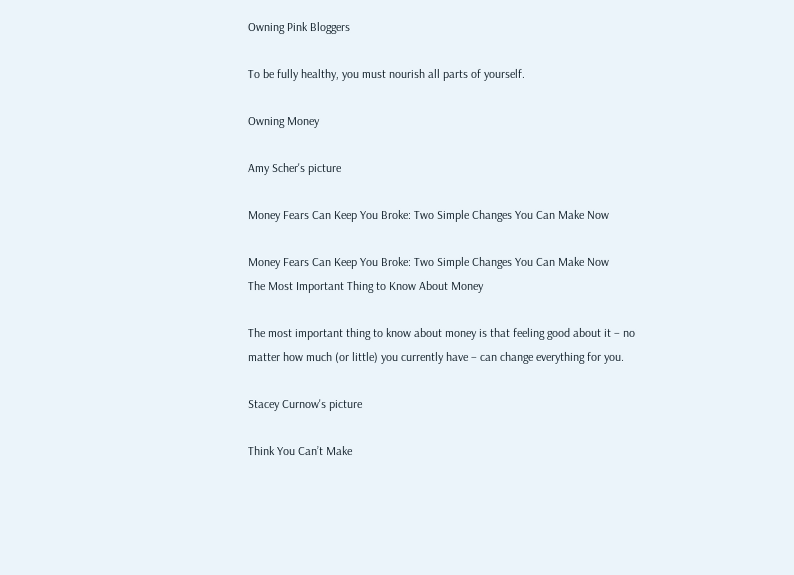Owning Pink Bloggers

To be fully healthy, you must nourish all parts of yourself.

Owning Money

Amy Scher's picture

Money Fears Can Keep You Broke: Two Simple Changes You Can Make Now

Money Fears Can Keep You Broke: Two Simple Changes You Can Make Now
The Most Important Thing to Know About Money

The most important thing to know about money is that feeling good about it – no matter how much (or little) you currently have – can change everything for you.

Stacey Curnow's picture

Think You Can’t Make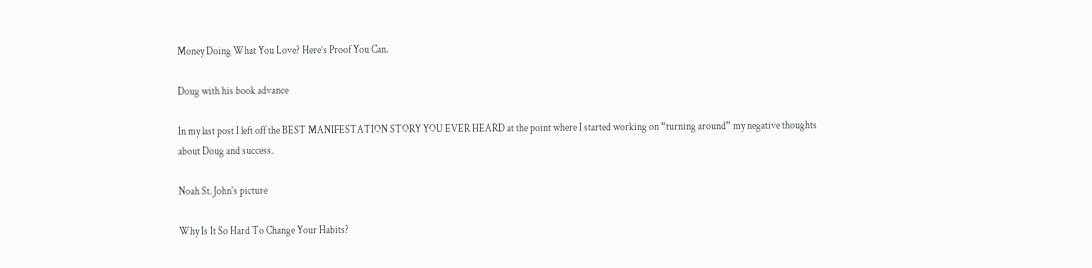Money Doing What You Love? Here’s Proof You Can.

Doug with his book advance

In my last post I left off the BEST MANIFESTATION STORY YOU EVER HEARD at the point where I started working on “turning around” my negative thoughts about Doug and success.

Noah St. John's picture

Why Is It So Hard To Change Your Habits?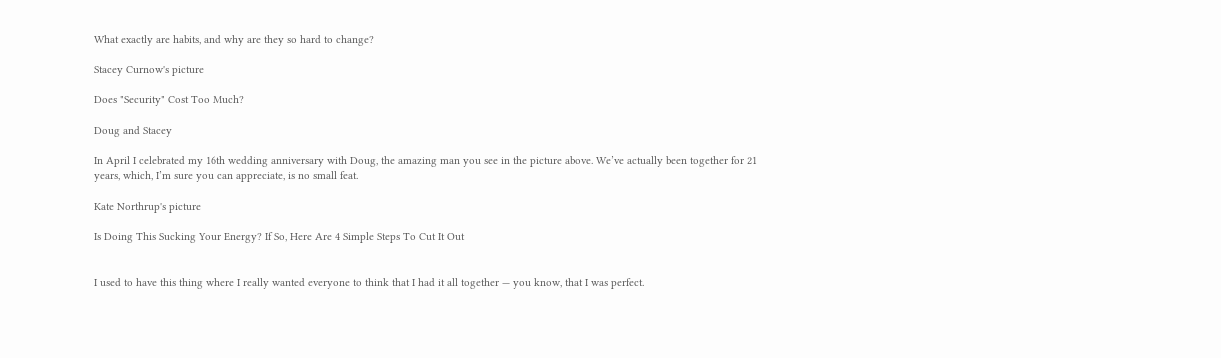What exactly are habits, and why are they so hard to change?

Stacey Curnow's picture

Does "Security" Cost Too Much?

Doug and Stacey

In April I celebrated my 16th wedding anniversary with Doug, the amazing man you see in the picture above. We’ve actually been together for 21 years, which, I’m sure you can appreciate, is no small feat.

Kate Northrup's picture

Is Doing This Sucking Your Energy? If So, Here Are 4 Simple Steps To Cut It Out


I used to have this thing where I really wanted everyone to think that I had it all together — you know, that I was perfect.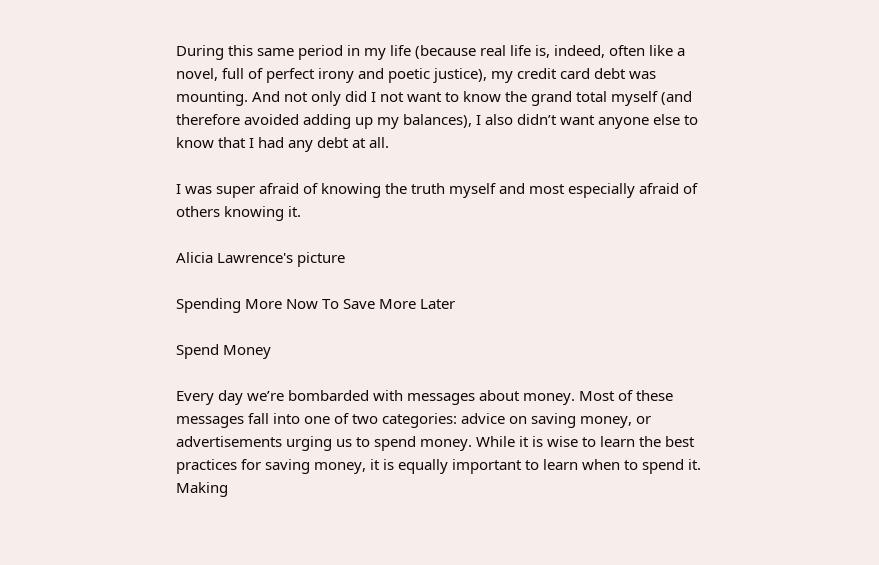During this same period in my life (because real life is, indeed, often like a novel, full of perfect irony and poetic justice), my credit card debt was mounting. And not only did I not want to know the grand total myself (and therefore avoided adding up my balances), I also didn’t want anyone else to know that I had any debt at all.

I was super afraid of knowing the truth myself and most especially afraid of others knowing it.

Alicia Lawrence's picture

Spending More Now To Save More Later

Spend Money

Every day we’re bombarded with messages about money. Most of these messages fall into one of two categories: advice on saving money, or advertisements urging us to spend money. While it is wise to learn the best practices for saving money, it is equally important to learn when to spend it. Making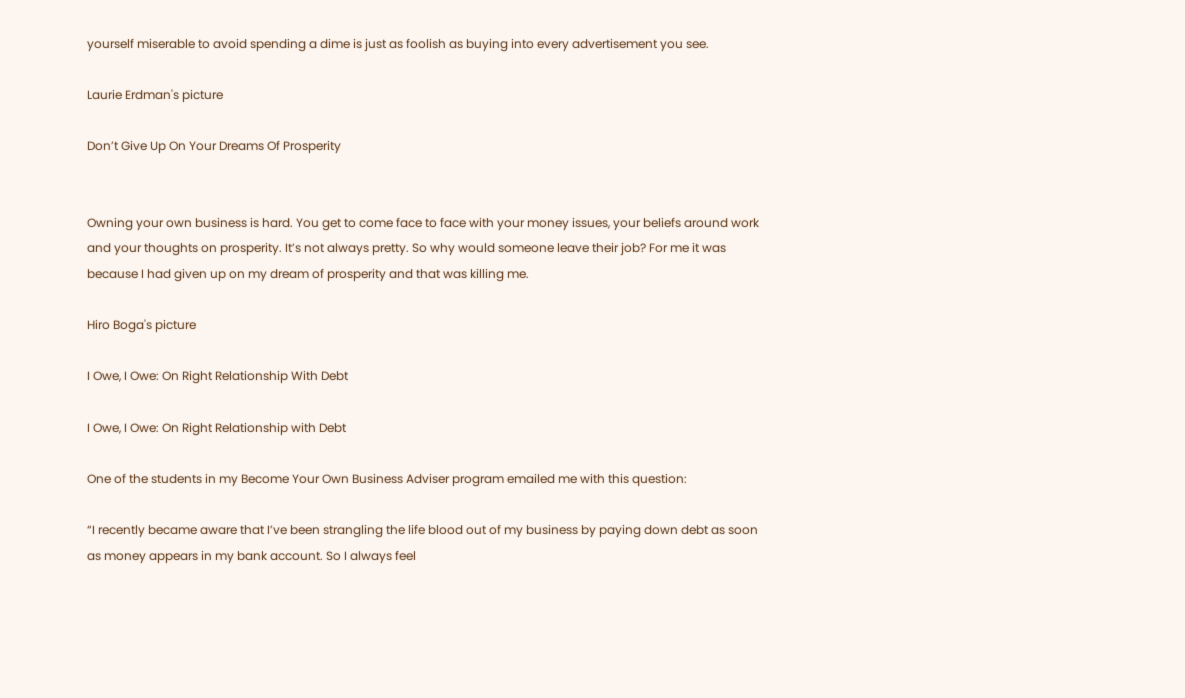yourself miserable to avoid spending a dime is just as foolish as buying into every advertisement you see.

Laurie Erdman's picture

Don’t Give Up On Your Dreams Of Prosperity


Owning your own business is hard. You get to come face to face with your money issues, your beliefs around work and your thoughts on prosperity. It’s not always pretty. So why would someone leave their job? For me it was because I had given up on my dream of prosperity and that was killing me.

Hiro Boga's picture

I Owe, I Owe: On Right Relationship With Debt

I Owe, I Owe: On Right Relationship with Debt

One of the students in my Become Your Own Business Adviser program emailed me with this question:

“I recently became aware that I’ve been strangling the life blood out of my business by paying down debt as soon as money appears in my bank account. So I always feel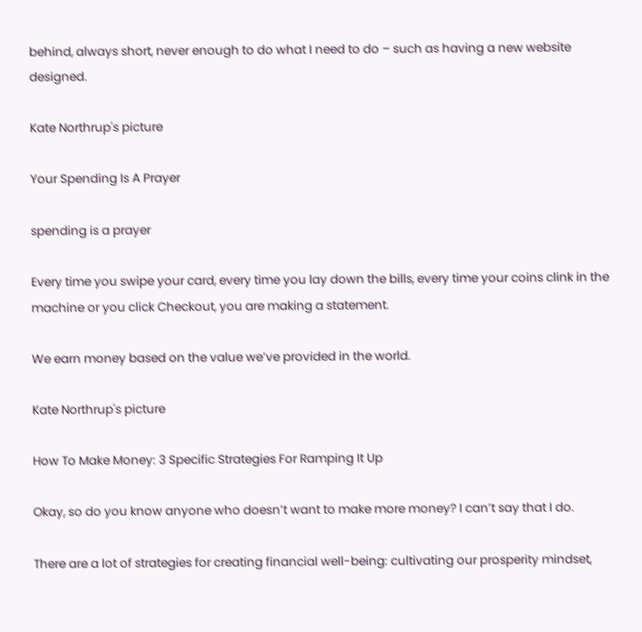behind, always short, never enough to do what I need to do – such as having a new website designed.

Kate Northrup's picture

Your Spending Is A Prayer

spending is a prayer

Every time you swipe your card, every time you lay down the bills, every time your coins clink in the machine or you click Checkout, you are making a statement.

We earn money based on the value we’ve provided in the world.

Kate Northrup's picture

How To Make Money: 3 Specific Strategies For Ramping It Up

Okay, so do you know anyone who doesn’t want to make more money? I can’t say that I do.

There are a lot of strategies for creating financial well-being: cultivating our prosperity mindset,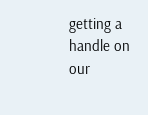getting a handle on our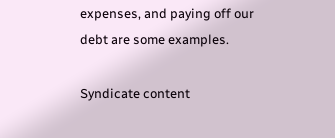expenses, and paying off our debt are some examples.

Syndicate content